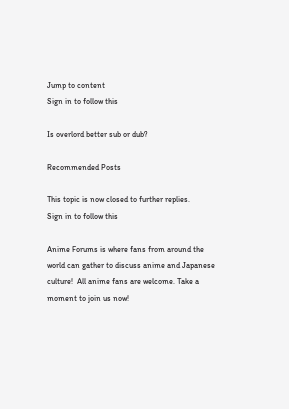Jump to content
Sign in to follow this

Is overlord better sub or dub?

Recommended Posts

This topic is now closed to further replies.
Sign in to follow this

Anime Forums is where fans from around the world can gather to discuss anime and Japanese culture!  All anime fans are welcome. Take a moment to join us now!